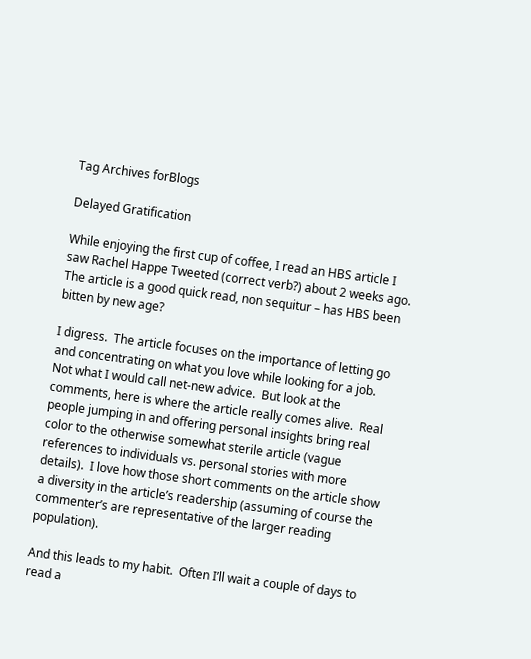Tag Archives forBlogs

Delayed Gratification

While enjoying the first cup of coffee, I read an HBS article I saw Rachel Happe Tweeted (correct verb?) about 2 weeks ago.  The article is a good quick read, non sequitur – has HBS been bitten by new age?

I digress.  The article focuses on the importance of letting go and concentrating on what you love while looking for a job.  Not what I would call net-new advice.  But look at the comments, here is where the article really comes alive.  Real people jumping in and offering personal insights bring real color to the otherwise somewhat sterile article (vague references to individuals vs. personal stories with more details).  I love how those short comments on the article show a diversity in the article’s readership (assuming of course the commenter’s are representative of the larger reading population).

And this leads to my habit.  Often I’ll wait a couple of days to read a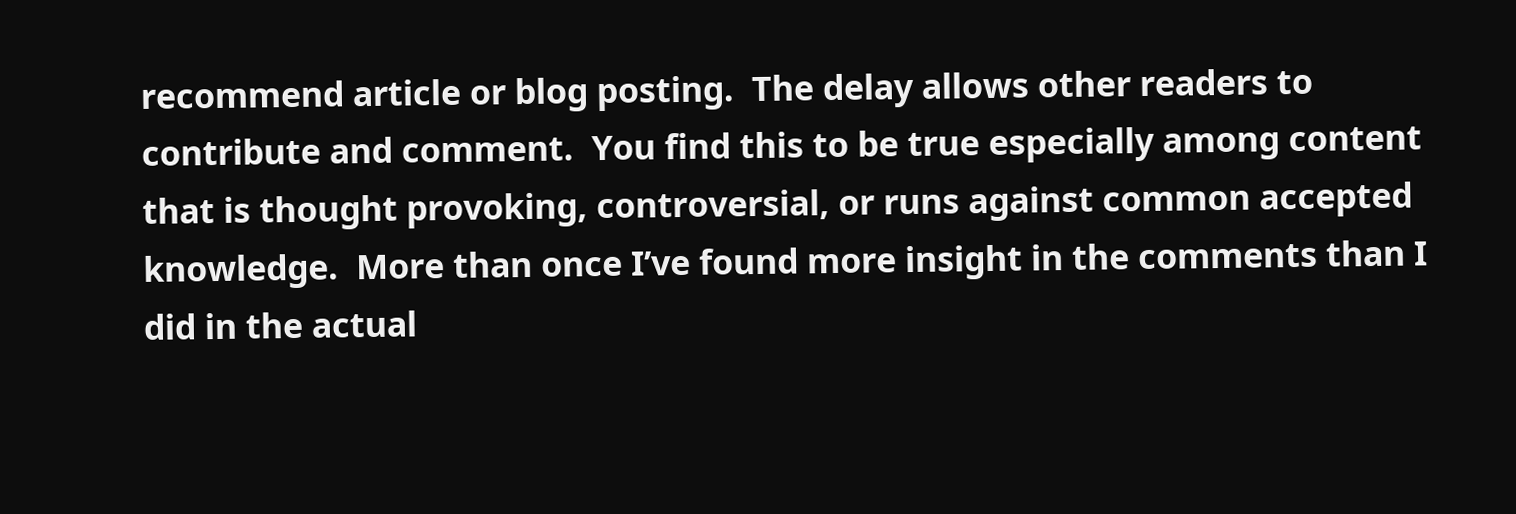recommend article or blog posting.  The delay allows other readers to contribute and comment.  You find this to be true especially among content that is thought provoking, controversial, or runs against common accepted knowledge.  More than once I’ve found more insight in the comments than I did in the actual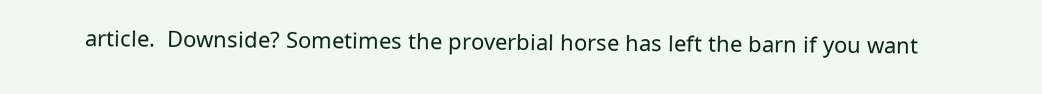article.  Downside? Sometimes the proverbial horse has left the barn if you want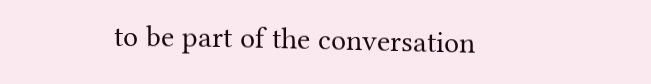to be part of the conversation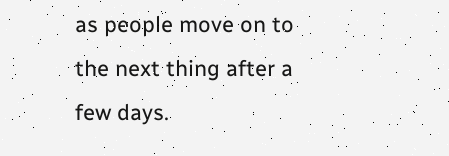as people move on to the next thing after a few days.